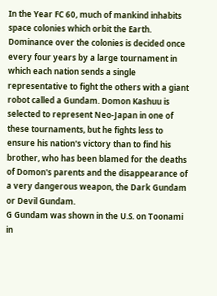In the Year FC 60, much of mankind inhabits space colonies which orbit the Earth. Dominance over the colonies is decided once every four years by a large tournament in which each nation sends a single representative to fight the others with a giant robot called a Gundam. Domon Kashuu is selected to represent Neo-Japan in one of these tournaments, but he fights less to ensure his nation's victory than to find his brother, who has been blamed for the deaths of Domon's parents and the disappearance of a very dangerous weapon, the Dark Gundam or Devil Gundam.
G Gundam was shown in the U.S. on Toonami in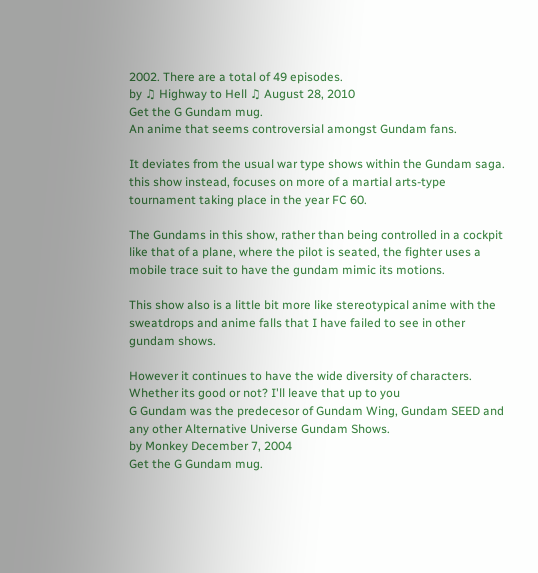2002. There are a total of 49 episodes.
by ♫ Highway to Hell ♫ August 28, 2010
Get the G Gundam mug.
An anime that seems controversial amongst Gundam fans.

It deviates from the usual war type shows within the Gundam saga. this show instead, focuses on more of a martial arts-type tournament taking place in the year FC 60.

The Gundams in this show, rather than being controlled in a cockpit like that of a plane, where the pilot is seated, the fighter uses a mobile trace suit to have the gundam mimic its motions.

This show also is a little bit more like stereotypical anime with the sweatdrops and anime falls that I have failed to see in other gundam shows.

However it continues to have the wide diversity of characters. Whether its good or not? I'll leave that up to you
G Gundam was the predecesor of Gundam Wing, Gundam SEED and any other Alternative Universe Gundam Shows.
by Monkey December 7, 2004
Get the G Gundam mug.